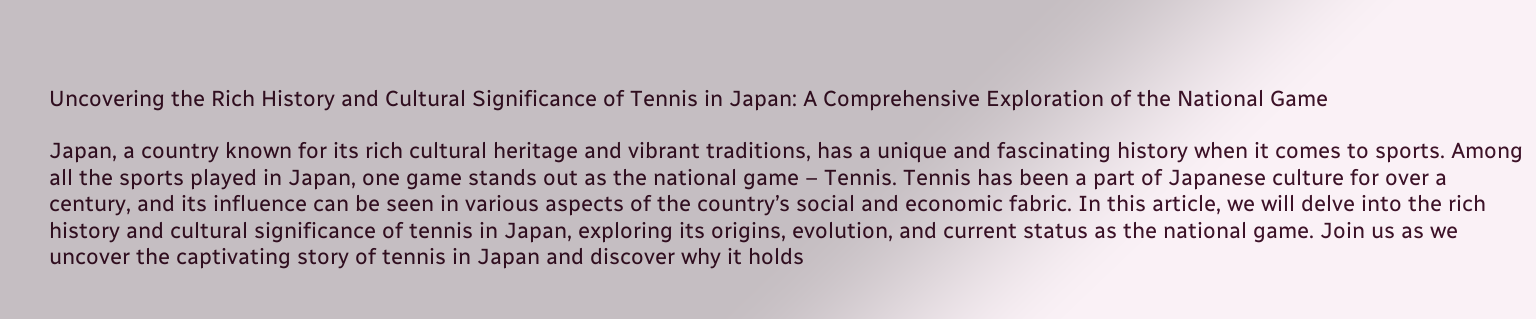Uncovering the Rich History and Cultural Significance of Tennis in Japan: A Comprehensive Exploration of the National Game

Japan, a country known for its rich cultural heritage and vibrant traditions, has a unique and fascinating history when it comes to sports. Among all the sports played in Japan, one game stands out as the national game – Tennis. Tennis has been a part of Japanese culture for over a century, and its influence can be seen in various aspects of the country’s social and economic fabric. In this article, we will delve into the rich history and cultural significance of tennis in Japan, exploring its origins, evolution, and current status as the national game. Join us as we uncover the captivating story of tennis in Japan and discover why it holds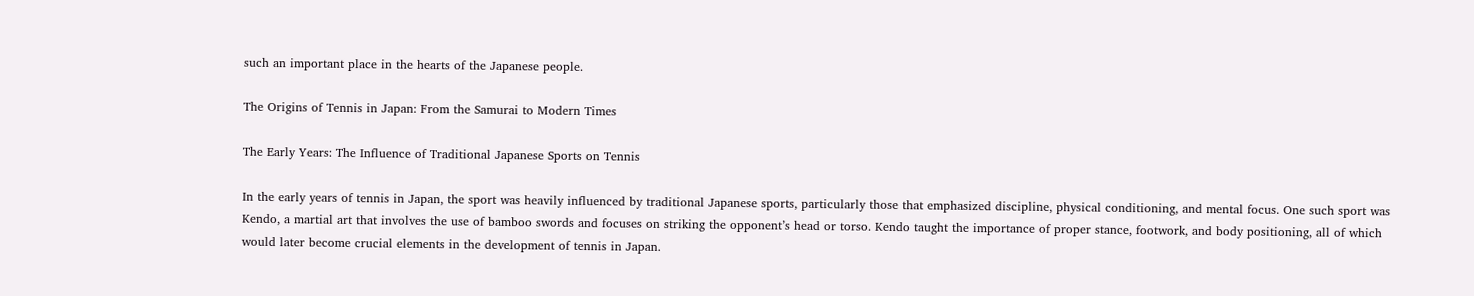such an important place in the hearts of the Japanese people.

The Origins of Tennis in Japan: From the Samurai to Modern Times

The Early Years: The Influence of Traditional Japanese Sports on Tennis

In the early years of tennis in Japan, the sport was heavily influenced by traditional Japanese sports, particularly those that emphasized discipline, physical conditioning, and mental focus. One such sport was Kendo, a martial art that involves the use of bamboo swords and focuses on striking the opponent’s head or torso. Kendo taught the importance of proper stance, footwork, and body positioning, all of which would later become crucial elements in the development of tennis in Japan.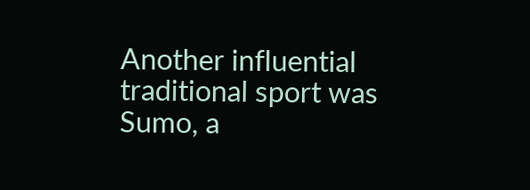Another influential traditional sport was Sumo, a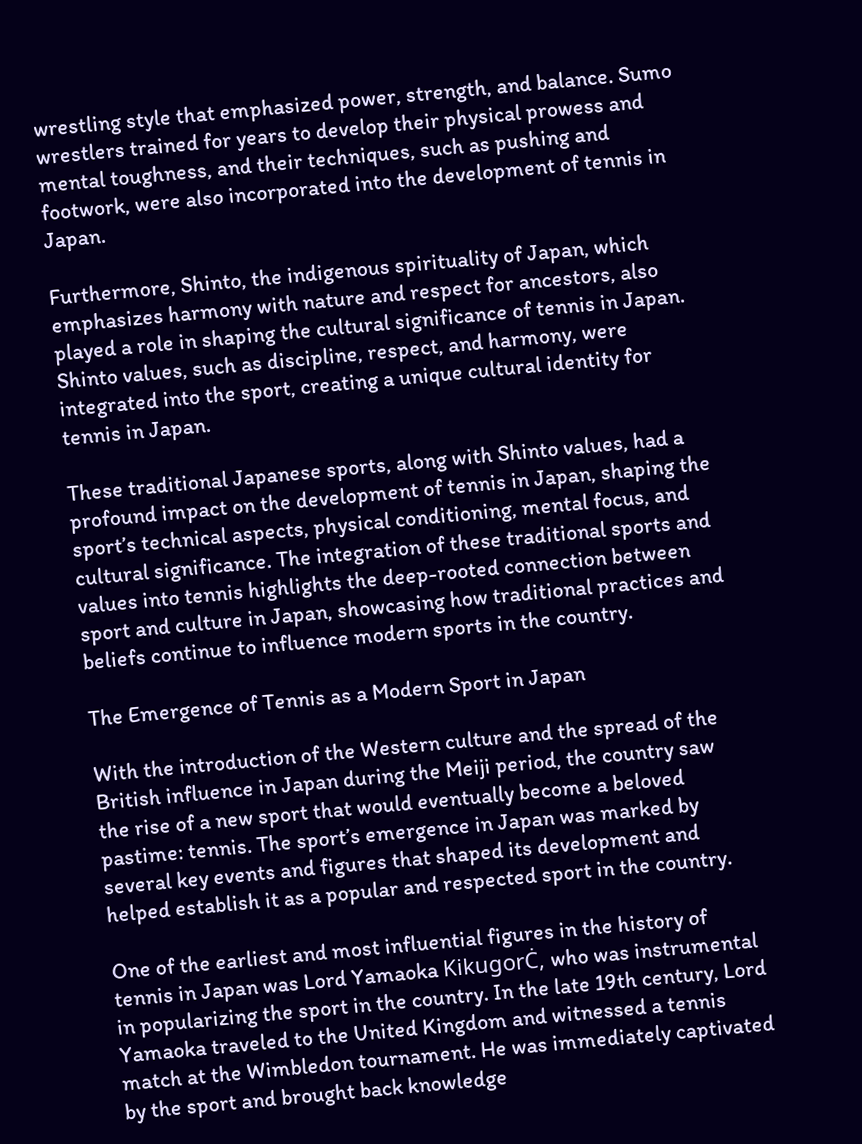wrestling style that emphasized power, strength, and balance. Sumo wrestlers trained for years to develop their physical prowess and mental toughness, and their techniques, such as pushing and footwork, were also incorporated into the development of tennis in Japan.

Furthermore, Shinto, the indigenous spirituality of Japan, which emphasizes harmony with nature and respect for ancestors, also played a role in shaping the cultural significance of tennis in Japan. Shinto values, such as discipline, respect, and harmony, were integrated into the sport, creating a unique cultural identity for tennis in Japan.

These traditional Japanese sports, along with Shinto values, had a profound impact on the development of tennis in Japan, shaping the sport’s technical aspects, physical conditioning, mental focus, and cultural significance. The integration of these traditional sports and values into tennis highlights the deep-rooted connection between sport and culture in Japan, showcasing how traditional practices and beliefs continue to influence modern sports in the country.

The Emergence of Tennis as a Modern Sport in Japan

With the introduction of the Western culture and the spread of the British influence in Japan during the Meiji period, the country saw the rise of a new sport that would eventually become a beloved pastime: tennis. The sport’s emergence in Japan was marked by several key events and figures that shaped its development and helped establish it as a popular and respected sport in the country.

One of the earliest and most influential figures in the history of tennis in Japan was Lord Yamaoka KikugorĊ, who was instrumental in popularizing the sport in the country. In the late 19th century, Lord Yamaoka traveled to the United Kingdom and witnessed a tennis match at the Wimbledon tournament. He was immediately captivated by the sport and brought back knowledge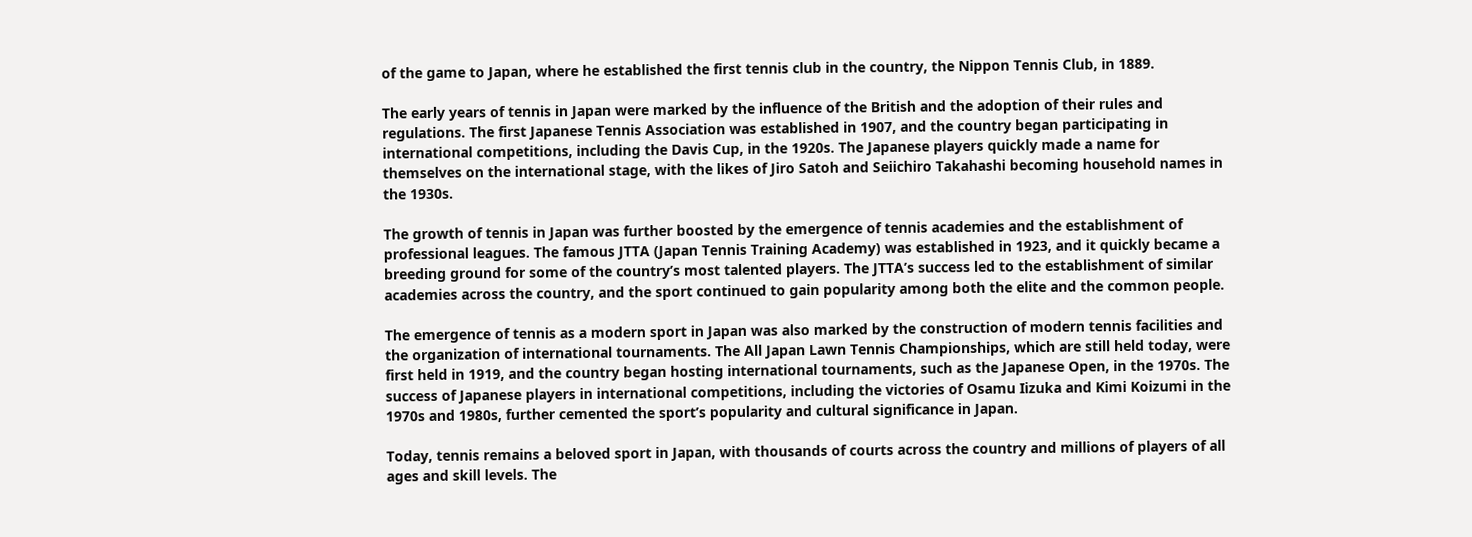of the game to Japan, where he established the first tennis club in the country, the Nippon Tennis Club, in 1889.

The early years of tennis in Japan were marked by the influence of the British and the adoption of their rules and regulations. The first Japanese Tennis Association was established in 1907, and the country began participating in international competitions, including the Davis Cup, in the 1920s. The Japanese players quickly made a name for themselves on the international stage, with the likes of Jiro Satoh and Seiichiro Takahashi becoming household names in the 1930s.

The growth of tennis in Japan was further boosted by the emergence of tennis academies and the establishment of professional leagues. The famous JTTA (Japan Tennis Training Academy) was established in 1923, and it quickly became a breeding ground for some of the country’s most talented players. The JTTA’s success led to the establishment of similar academies across the country, and the sport continued to gain popularity among both the elite and the common people.

The emergence of tennis as a modern sport in Japan was also marked by the construction of modern tennis facilities and the organization of international tournaments. The All Japan Lawn Tennis Championships, which are still held today, were first held in 1919, and the country began hosting international tournaments, such as the Japanese Open, in the 1970s. The success of Japanese players in international competitions, including the victories of Osamu Iizuka and Kimi Koizumi in the 1970s and 1980s, further cemented the sport’s popularity and cultural significance in Japan.

Today, tennis remains a beloved sport in Japan, with thousands of courts across the country and millions of players of all ages and skill levels. The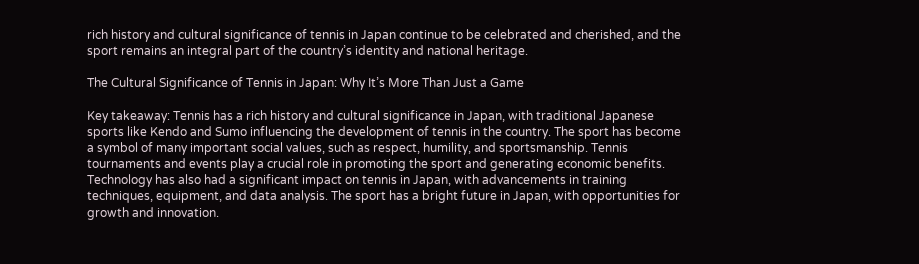rich history and cultural significance of tennis in Japan continue to be celebrated and cherished, and the sport remains an integral part of the country’s identity and national heritage.

The Cultural Significance of Tennis in Japan: Why It’s More Than Just a Game

Key takeaway: Tennis has a rich history and cultural significance in Japan, with traditional Japanese sports like Kendo and Sumo influencing the development of tennis in the country. The sport has become a symbol of many important social values, such as respect, humility, and sportsmanship. Tennis tournaments and events play a crucial role in promoting the sport and generating economic benefits. Technology has also had a significant impact on tennis in Japan, with advancements in training techniques, equipment, and data analysis. The sport has a bright future in Japan, with opportunities for growth and innovation.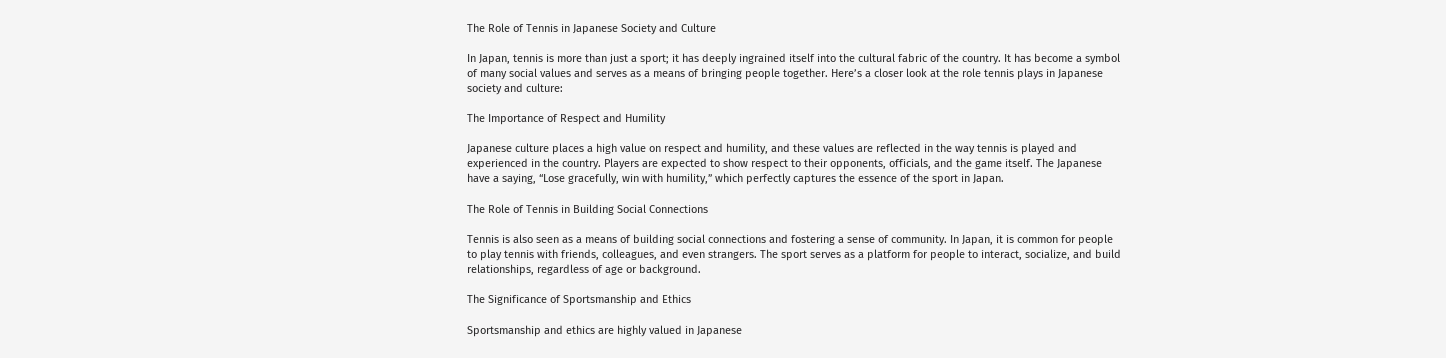The Role of Tennis in Japanese Society and Culture

In Japan, tennis is more than just a sport; it has deeply ingrained itself into the cultural fabric of the country. It has become a symbol of many social values and serves as a means of bringing people together. Here’s a closer look at the role tennis plays in Japanese society and culture:

The Importance of Respect and Humility

Japanese culture places a high value on respect and humility, and these values are reflected in the way tennis is played and experienced in the country. Players are expected to show respect to their opponents, officials, and the game itself. The Japanese have a saying, “Lose gracefully, win with humility,” which perfectly captures the essence of the sport in Japan.

The Role of Tennis in Building Social Connections

Tennis is also seen as a means of building social connections and fostering a sense of community. In Japan, it is common for people to play tennis with friends, colleagues, and even strangers. The sport serves as a platform for people to interact, socialize, and build relationships, regardless of age or background.

The Significance of Sportsmanship and Ethics

Sportsmanship and ethics are highly valued in Japanese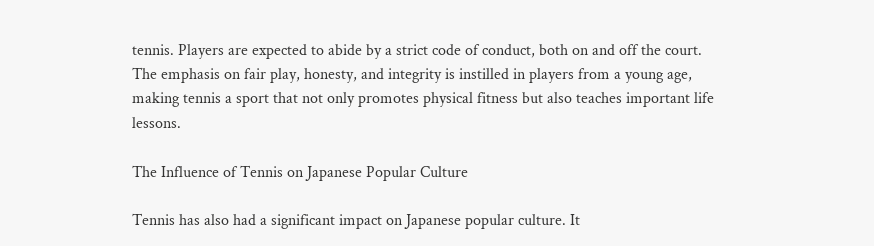tennis. Players are expected to abide by a strict code of conduct, both on and off the court. The emphasis on fair play, honesty, and integrity is instilled in players from a young age, making tennis a sport that not only promotes physical fitness but also teaches important life lessons.

The Influence of Tennis on Japanese Popular Culture

Tennis has also had a significant impact on Japanese popular culture. It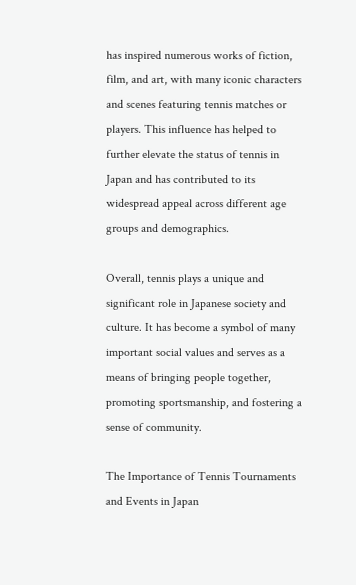has inspired numerous works of fiction, film, and art, with many iconic characters and scenes featuring tennis matches or players. This influence has helped to further elevate the status of tennis in Japan and has contributed to its widespread appeal across different age groups and demographics.

Overall, tennis plays a unique and significant role in Japanese society and culture. It has become a symbol of many important social values and serves as a means of bringing people together, promoting sportsmanship, and fostering a sense of community.

The Importance of Tennis Tournaments and Events in Japan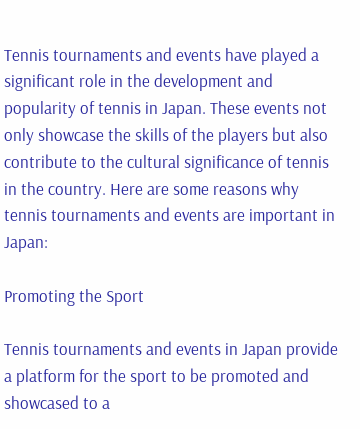Tennis tournaments and events have played a significant role in the development and popularity of tennis in Japan. These events not only showcase the skills of the players but also contribute to the cultural significance of tennis in the country. Here are some reasons why tennis tournaments and events are important in Japan:

Promoting the Sport

Tennis tournaments and events in Japan provide a platform for the sport to be promoted and showcased to a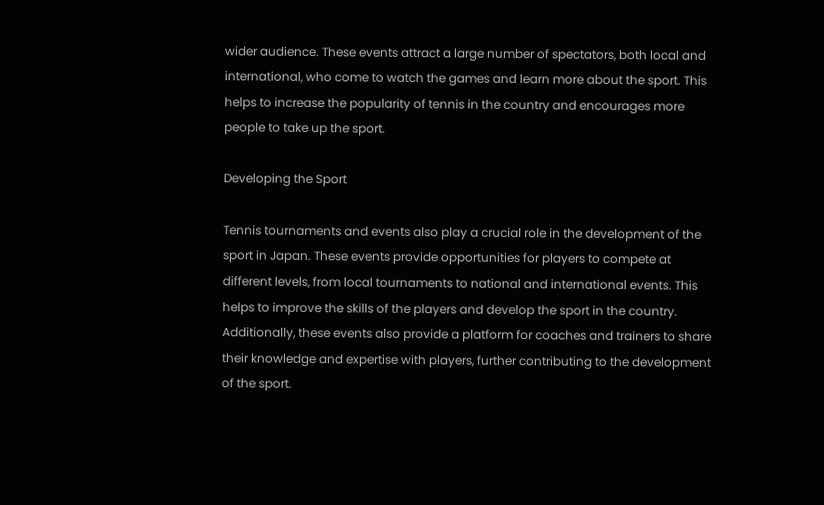wider audience. These events attract a large number of spectators, both local and international, who come to watch the games and learn more about the sport. This helps to increase the popularity of tennis in the country and encourages more people to take up the sport.

Developing the Sport

Tennis tournaments and events also play a crucial role in the development of the sport in Japan. These events provide opportunities for players to compete at different levels, from local tournaments to national and international events. This helps to improve the skills of the players and develop the sport in the country. Additionally, these events also provide a platform for coaches and trainers to share their knowledge and expertise with players, further contributing to the development of the sport.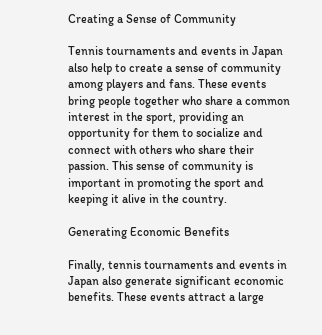Creating a Sense of Community

Tennis tournaments and events in Japan also help to create a sense of community among players and fans. These events bring people together who share a common interest in the sport, providing an opportunity for them to socialize and connect with others who share their passion. This sense of community is important in promoting the sport and keeping it alive in the country.

Generating Economic Benefits

Finally, tennis tournaments and events in Japan also generate significant economic benefits. These events attract a large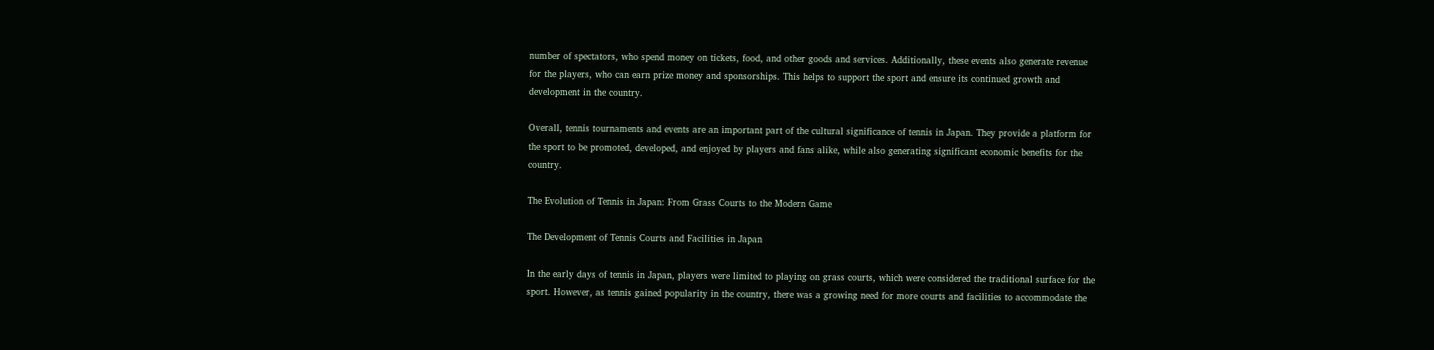number of spectators, who spend money on tickets, food, and other goods and services. Additionally, these events also generate revenue for the players, who can earn prize money and sponsorships. This helps to support the sport and ensure its continued growth and development in the country.

Overall, tennis tournaments and events are an important part of the cultural significance of tennis in Japan. They provide a platform for the sport to be promoted, developed, and enjoyed by players and fans alike, while also generating significant economic benefits for the country.

The Evolution of Tennis in Japan: From Grass Courts to the Modern Game

The Development of Tennis Courts and Facilities in Japan

In the early days of tennis in Japan, players were limited to playing on grass courts, which were considered the traditional surface for the sport. However, as tennis gained popularity in the country, there was a growing need for more courts and facilities to accommodate the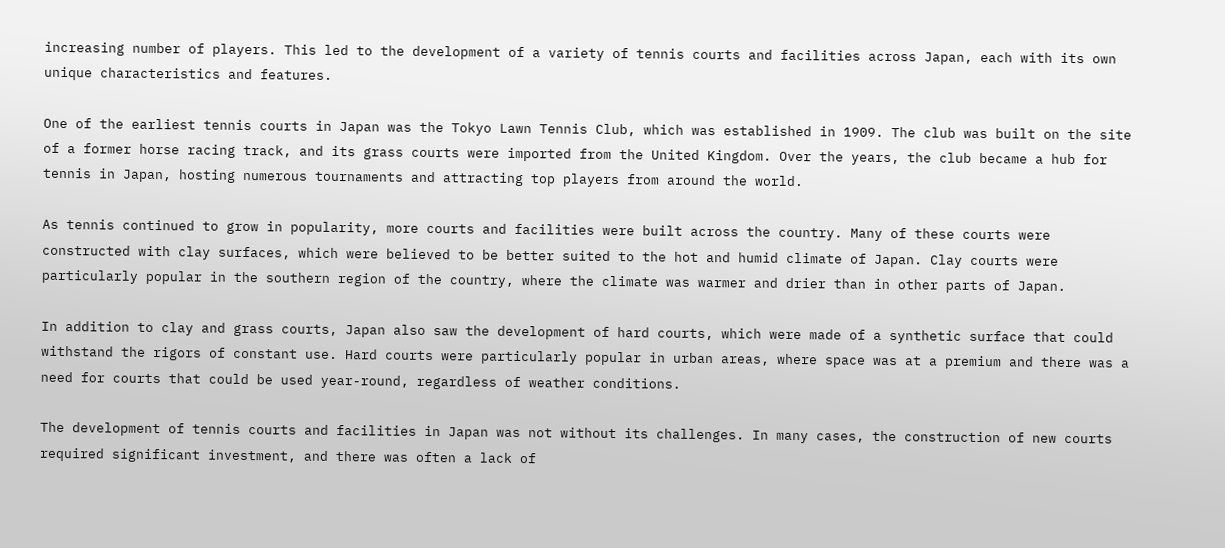increasing number of players. This led to the development of a variety of tennis courts and facilities across Japan, each with its own unique characteristics and features.

One of the earliest tennis courts in Japan was the Tokyo Lawn Tennis Club, which was established in 1909. The club was built on the site of a former horse racing track, and its grass courts were imported from the United Kingdom. Over the years, the club became a hub for tennis in Japan, hosting numerous tournaments and attracting top players from around the world.

As tennis continued to grow in popularity, more courts and facilities were built across the country. Many of these courts were constructed with clay surfaces, which were believed to be better suited to the hot and humid climate of Japan. Clay courts were particularly popular in the southern region of the country, where the climate was warmer and drier than in other parts of Japan.

In addition to clay and grass courts, Japan also saw the development of hard courts, which were made of a synthetic surface that could withstand the rigors of constant use. Hard courts were particularly popular in urban areas, where space was at a premium and there was a need for courts that could be used year-round, regardless of weather conditions.

The development of tennis courts and facilities in Japan was not without its challenges. In many cases, the construction of new courts required significant investment, and there was often a lack of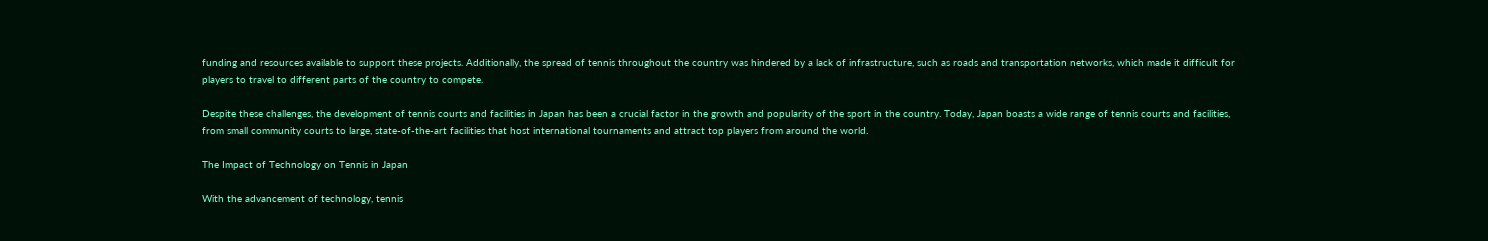funding and resources available to support these projects. Additionally, the spread of tennis throughout the country was hindered by a lack of infrastructure, such as roads and transportation networks, which made it difficult for players to travel to different parts of the country to compete.

Despite these challenges, the development of tennis courts and facilities in Japan has been a crucial factor in the growth and popularity of the sport in the country. Today, Japan boasts a wide range of tennis courts and facilities, from small community courts to large, state-of-the-art facilities that host international tournaments and attract top players from around the world.

The Impact of Technology on Tennis in Japan

With the advancement of technology, tennis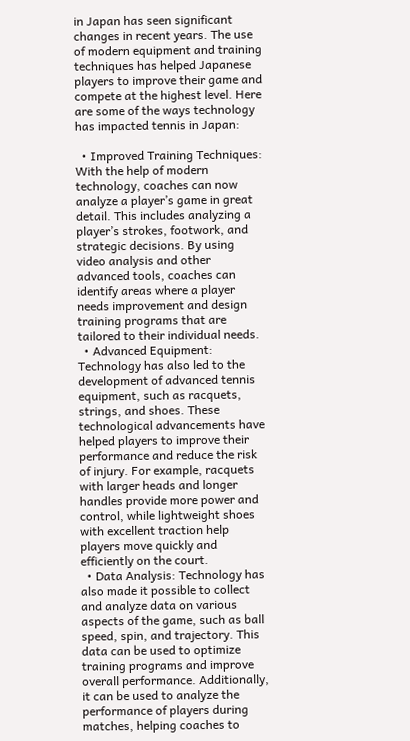in Japan has seen significant changes in recent years. The use of modern equipment and training techniques has helped Japanese players to improve their game and compete at the highest level. Here are some of the ways technology has impacted tennis in Japan:

  • Improved Training Techniques: With the help of modern technology, coaches can now analyze a player’s game in great detail. This includes analyzing a player’s strokes, footwork, and strategic decisions. By using video analysis and other advanced tools, coaches can identify areas where a player needs improvement and design training programs that are tailored to their individual needs.
  • Advanced Equipment: Technology has also led to the development of advanced tennis equipment, such as racquets, strings, and shoes. These technological advancements have helped players to improve their performance and reduce the risk of injury. For example, racquets with larger heads and longer handles provide more power and control, while lightweight shoes with excellent traction help players move quickly and efficiently on the court.
  • Data Analysis: Technology has also made it possible to collect and analyze data on various aspects of the game, such as ball speed, spin, and trajectory. This data can be used to optimize training programs and improve overall performance. Additionally, it can be used to analyze the performance of players during matches, helping coaches to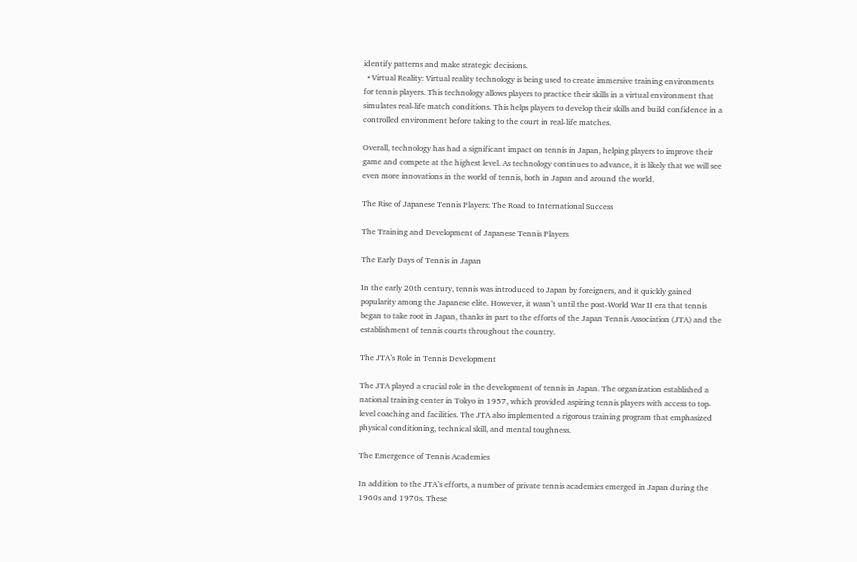identify patterns and make strategic decisions.
  • Virtual Reality: Virtual reality technology is being used to create immersive training environments for tennis players. This technology allows players to practice their skills in a virtual environment that simulates real-life match conditions. This helps players to develop their skills and build confidence in a controlled environment before taking to the court in real-life matches.

Overall, technology has had a significant impact on tennis in Japan, helping players to improve their game and compete at the highest level. As technology continues to advance, it is likely that we will see even more innovations in the world of tennis, both in Japan and around the world.

The Rise of Japanese Tennis Players: The Road to International Success

The Training and Development of Japanese Tennis Players

The Early Days of Tennis in Japan

In the early 20th century, tennis was introduced to Japan by foreigners, and it quickly gained popularity among the Japanese elite. However, it wasn’t until the post-World War II era that tennis began to take root in Japan, thanks in part to the efforts of the Japan Tennis Association (JTA) and the establishment of tennis courts throughout the country.

The JTA’s Role in Tennis Development

The JTA played a crucial role in the development of tennis in Japan. The organization established a national training center in Tokyo in 1957, which provided aspiring tennis players with access to top-level coaching and facilities. The JTA also implemented a rigorous training program that emphasized physical conditioning, technical skill, and mental toughness.

The Emergence of Tennis Academies

In addition to the JTA’s efforts, a number of private tennis academies emerged in Japan during the 1960s and 1970s. These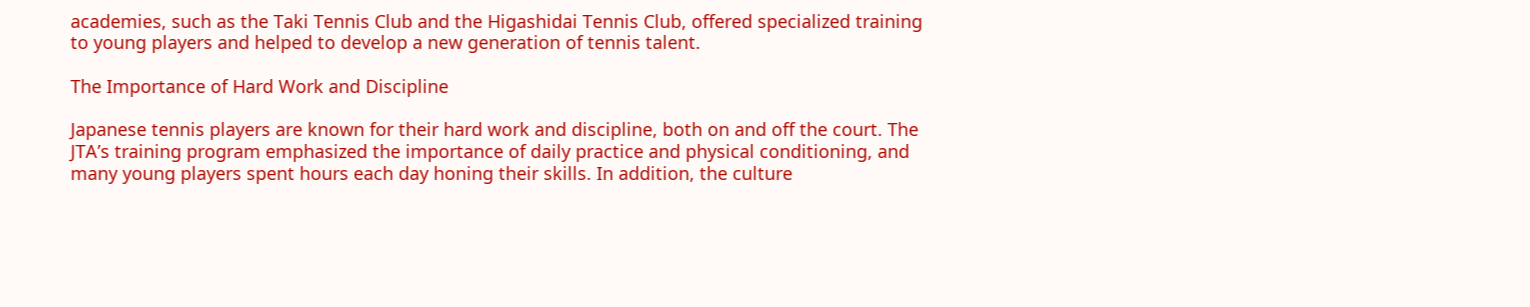academies, such as the Taki Tennis Club and the Higashidai Tennis Club, offered specialized training to young players and helped to develop a new generation of tennis talent.

The Importance of Hard Work and Discipline

Japanese tennis players are known for their hard work and discipline, both on and off the court. The JTA’s training program emphasized the importance of daily practice and physical conditioning, and many young players spent hours each day honing their skills. In addition, the culture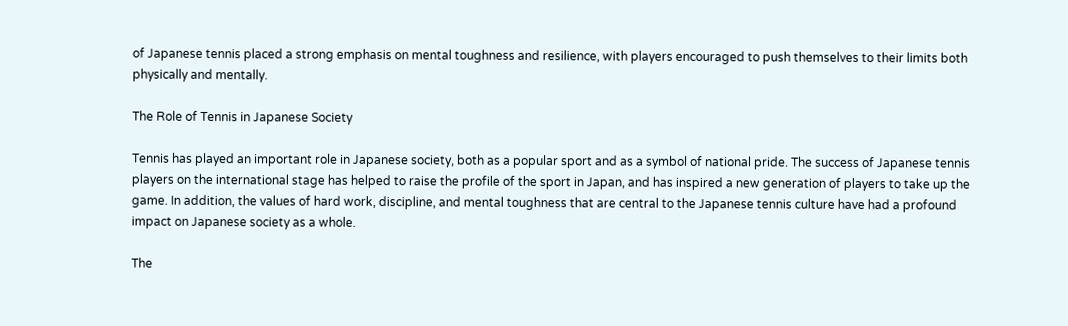of Japanese tennis placed a strong emphasis on mental toughness and resilience, with players encouraged to push themselves to their limits both physically and mentally.

The Role of Tennis in Japanese Society

Tennis has played an important role in Japanese society, both as a popular sport and as a symbol of national pride. The success of Japanese tennis players on the international stage has helped to raise the profile of the sport in Japan, and has inspired a new generation of players to take up the game. In addition, the values of hard work, discipline, and mental toughness that are central to the Japanese tennis culture have had a profound impact on Japanese society as a whole.

The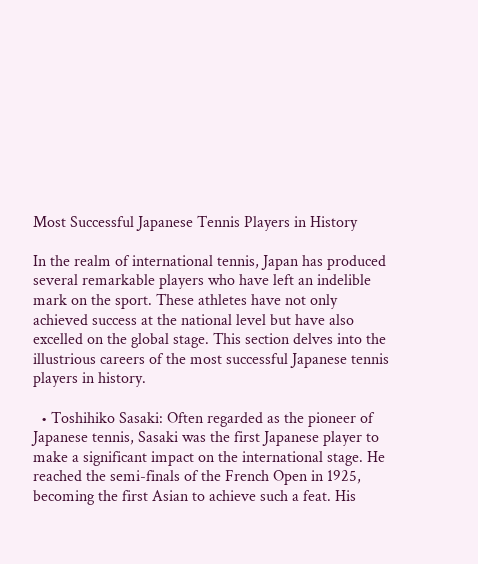Most Successful Japanese Tennis Players in History

In the realm of international tennis, Japan has produced several remarkable players who have left an indelible mark on the sport. These athletes have not only achieved success at the national level but have also excelled on the global stage. This section delves into the illustrious careers of the most successful Japanese tennis players in history.

  • Toshihiko Sasaki: Often regarded as the pioneer of Japanese tennis, Sasaki was the first Japanese player to make a significant impact on the international stage. He reached the semi-finals of the French Open in 1925, becoming the first Asian to achieve such a feat. His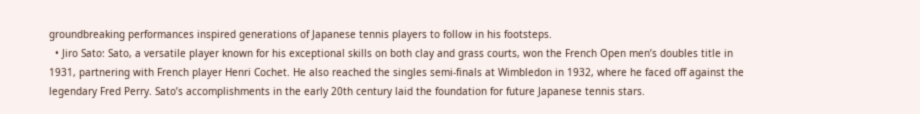groundbreaking performances inspired generations of Japanese tennis players to follow in his footsteps.
  • Jiro Sato: Sato, a versatile player known for his exceptional skills on both clay and grass courts, won the French Open men’s doubles title in 1931, partnering with French player Henri Cochet. He also reached the singles semi-finals at Wimbledon in 1932, where he faced off against the legendary Fred Perry. Sato’s accomplishments in the early 20th century laid the foundation for future Japanese tennis stars.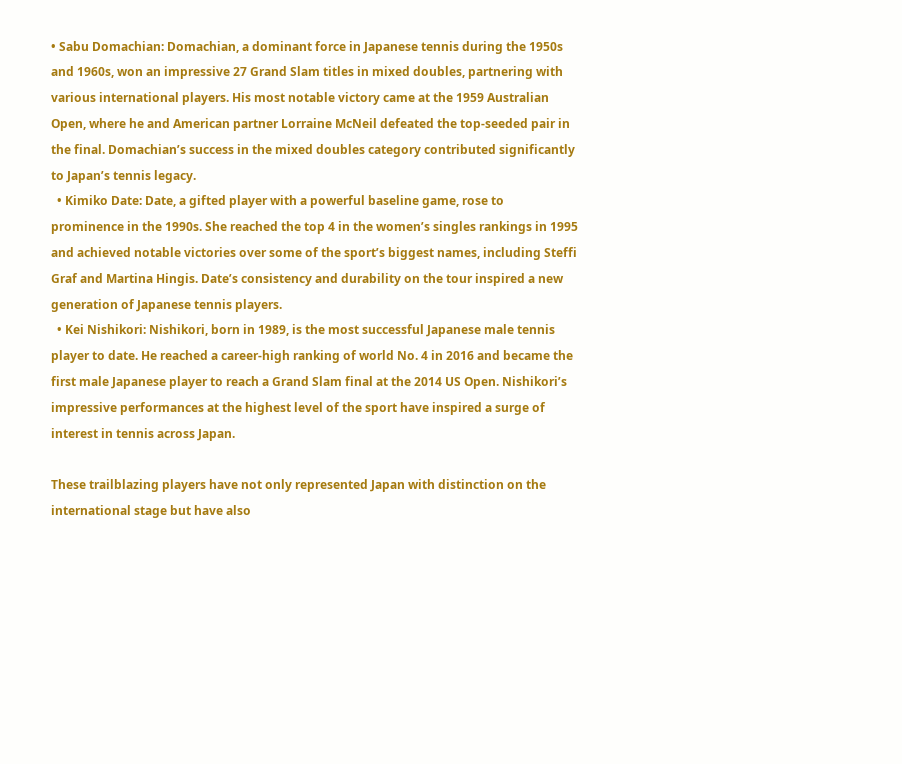• Sabu Domachian: Domachian, a dominant force in Japanese tennis during the 1950s and 1960s, won an impressive 27 Grand Slam titles in mixed doubles, partnering with various international players. His most notable victory came at the 1959 Australian Open, where he and American partner Lorraine McNeil defeated the top-seeded pair in the final. Domachian’s success in the mixed doubles category contributed significantly to Japan’s tennis legacy.
  • Kimiko Date: Date, a gifted player with a powerful baseline game, rose to prominence in the 1990s. She reached the top 4 in the women’s singles rankings in 1995 and achieved notable victories over some of the sport’s biggest names, including Steffi Graf and Martina Hingis. Date’s consistency and durability on the tour inspired a new generation of Japanese tennis players.
  • Kei Nishikori: Nishikori, born in 1989, is the most successful Japanese male tennis player to date. He reached a career-high ranking of world No. 4 in 2016 and became the first male Japanese player to reach a Grand Slam final at the 2014 US Open. Nishikori’s impressive performances at the highest level of the sport have inspired a surge of interest in tennis across Japan.

These trailblazing players have not only represented Japan with distinction on the international stage but have also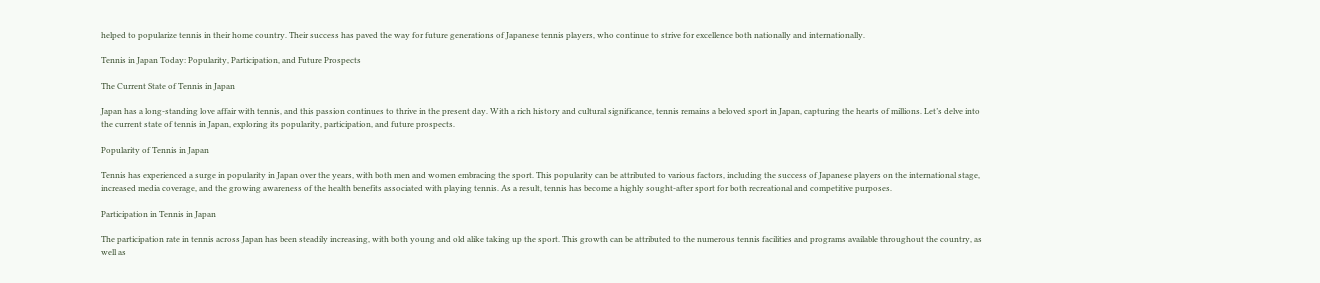helped to popularize tennis in their home country. Their success has paved the way for future generations of Japanese tennis players, who continue to strive for excellence both nationally and internationally.

Tennis in Japan Today: Popularity, Participation, and Future Prospects

The Current State of Tennis in Japan

Japan has a long-standing love affair with tennis, and this passion continues to thrive in the present day. With a rich history and cultural significance, tennis remains a beloved sport in Japan, capturing the hearts of millions. Let’s delve into the current state of tennis in Japan, exploring its popularity, participation, and future prospects.

Popularity of Tennis in Japan

Tennis has experienced a surge in popularity in Japan over the years, with both men and women embracing the sport. This popularity can be attributed to various factors, including the success of Japanese players on the international stage, increased media coverage, and the growing awareness of the health benefits associated with playing tennis. As a result, tennis has become a highly sought-after sport for both recreational and competitive purposes.

Participation in Tennis in Japan

The participation rate in tennis across Japan has been steadily increasing, with both young and old alike taking up the sport. This growth can be attributed to the numerous tennis facilities and programs available throughout the country, as well as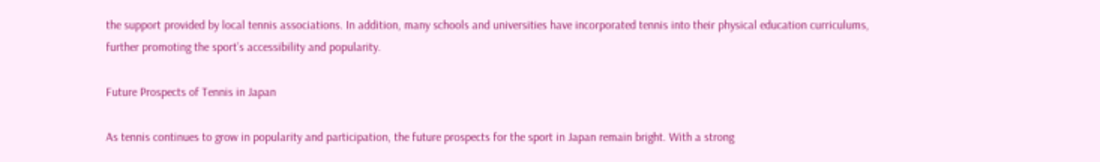the support provided by local tennis associations. In addition, many schools and universities have incorporated tennis into their physical education curriculums, further promoting the sport’s accessibility and popularity.

Future Prospects of Tennis in Japan

As tennis continues to grow in popularity and participation, the future prospects for the sport in Japan remain bright. With a strong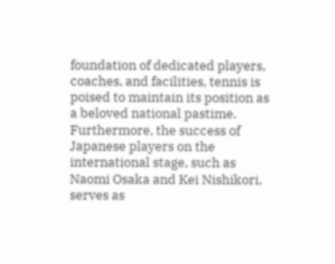foundation of dedicated players, coaches, and facilities, tennis is poised to maintain its position as a beloved national pastime. Furthermore, the success of Japanese players on the international stage, such as Naomi Osaka and Kei Nishikori, serves as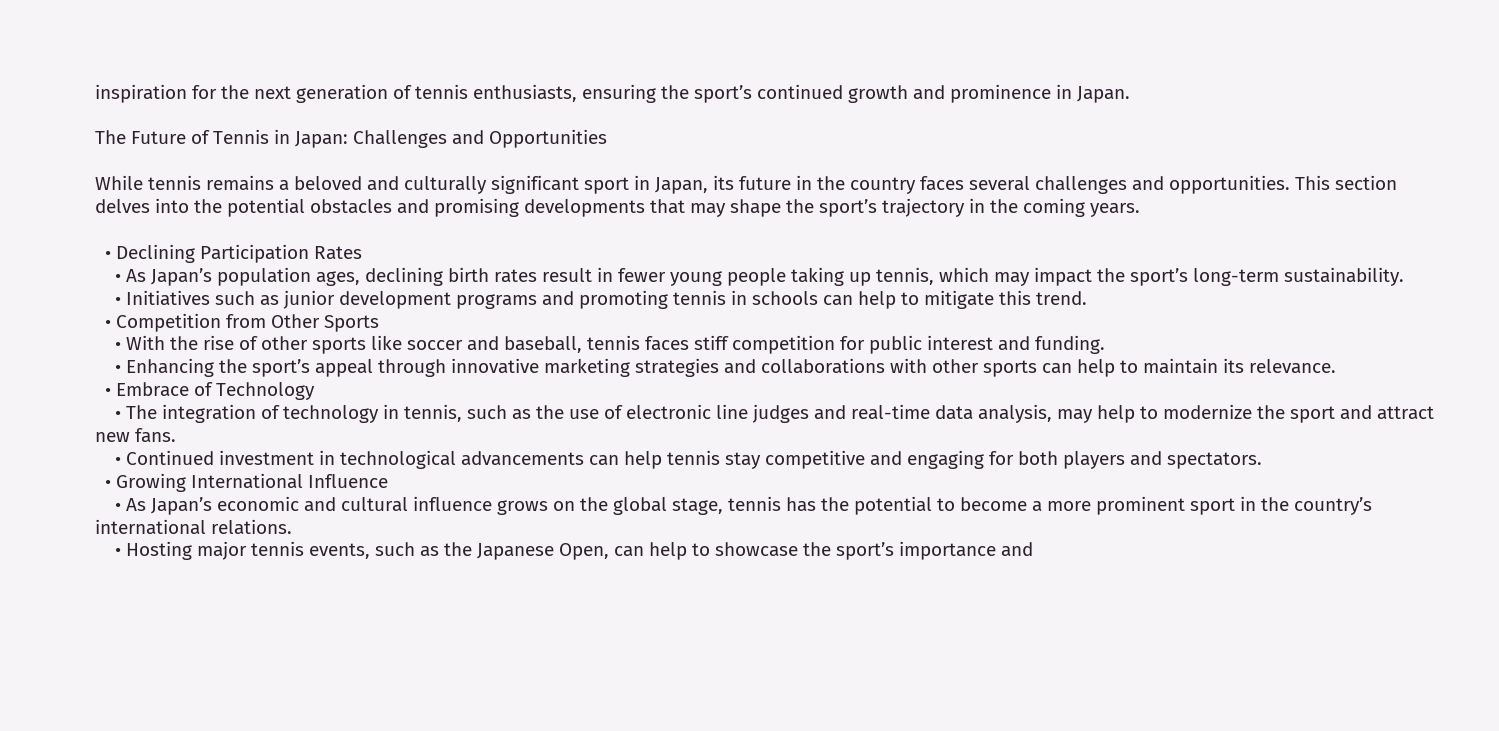inspiration for the next generation of tennis enthusiasts, ensuring the sport’s continued growth and prominence in Japan.

The Future of Tennis in Japan: Challenges and Opportunities

While tennis remains a beloved and culturally significant sport in Japan, its future in the country faces several challenges and opportunities. This section delves into the potential obstacles and promising developments that may shape the sport’s trajectory in the coming years.

  • Declining Participation Rates
    • As Japan’s population ages, declining birth rates result in fewer young people taking up tennis, which may impact the sport’s long-term sustainability.
    • Initiatives such as junior development programs and promoting tennis in schools can help to mitigate this trend.
  • Competition from Other Sports
    • With the rise of other sports like soccer and baseball, tennis faces stiff competition for public interest and funding.
    • Enhancing the sport’s appeal through innovative marketing strategies and collaborations with other sports can help to maintain its relevance.
  • Embrace of Technology
    • The integration of technology in tennis, such as the use of electronic line judges and real-time data analysis, may help to modernize the sport and attract new fans.
    • Continued investment in technological advancements can help tennis stay competitive and engaging for both players and spectators.
  • Growing International Influence
    • As Japan’s economic and cultural influence grows on the global stage, tennis has the potential to become a more prominent sport in the country’s international relations.
    • Hosting major tennis events, such as the Japanese Open, can help to showcase the sport’s importance and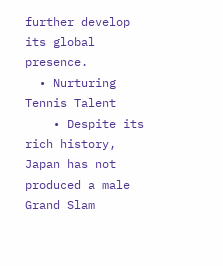further develop its global presence.
  • Nurturing Tennis Talent
    • Despite its rich history, Japan has not produced a male Grand Slam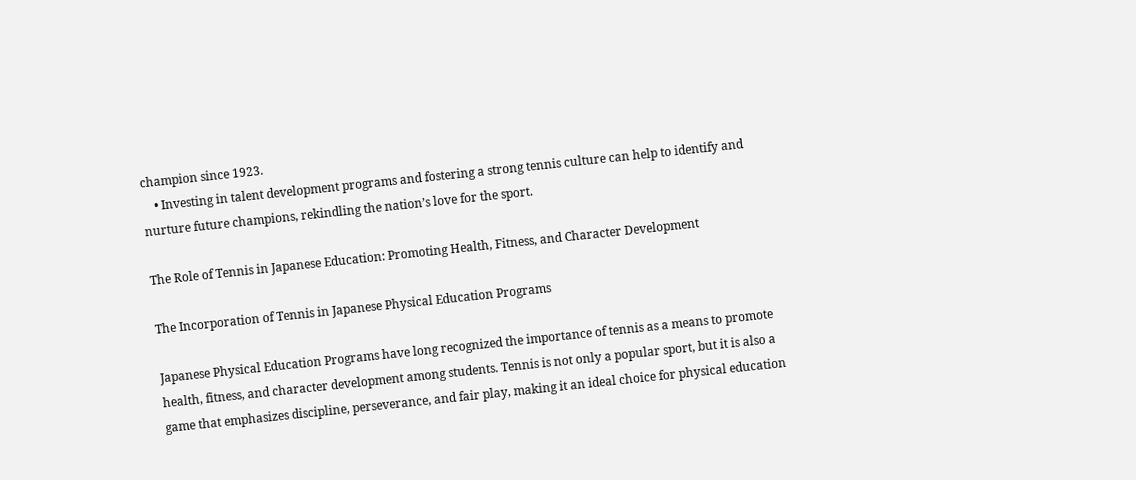champion since 1923.
    • Investing in talent development programs and fostering a strong tennis culture can help to identify and nurture future champions, rekindling the nation’s love for the sport.

The Role of Tennis in Japanese Education: Promoting Health, Fitness, and Character Development

The Incorporation of Tennis in Japanese Physical Education Programs

Japanese Physical Education Programs have long recognized the importance of tennis as a means to promote health, fitness, and character development among students. Tennis is not only a popular sport, but it is also a game that emphasizes discipline, perseverance, and fair play, making it an ideal choice for physical education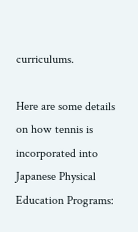curriculums.

Here are some details on how tennis is incorporated into Japanese Physical Education Programs: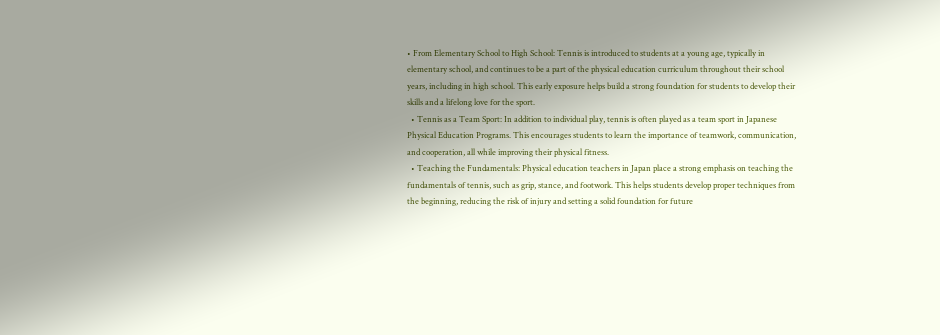• From Elementary School to High School: Tennis is introduced to students at a young age, typically in elementary school, and continues to be a part of the physical education curriculum throughout their school years, including in high school. This early exposure helps build a strong foundation for students to develop their skills and a lifelong love for the sport.
  • Tennis as a Team Sport: In addition to individual play, tennis is often played as a team sport in Japanese Physical Education Programs. This encourages students to learn the importance of teamwork, communication, and cooperation, all while improving their physical fitness.
  • Teaching the Fundamentals: Physical education teachers in Japan place a strong emphasis on teaching the fundamentals of tennis, such as grip, stance, and footwork. This helps students develop proper techniques from the beginning, reducing the risk of injury and setting a solid foundation for future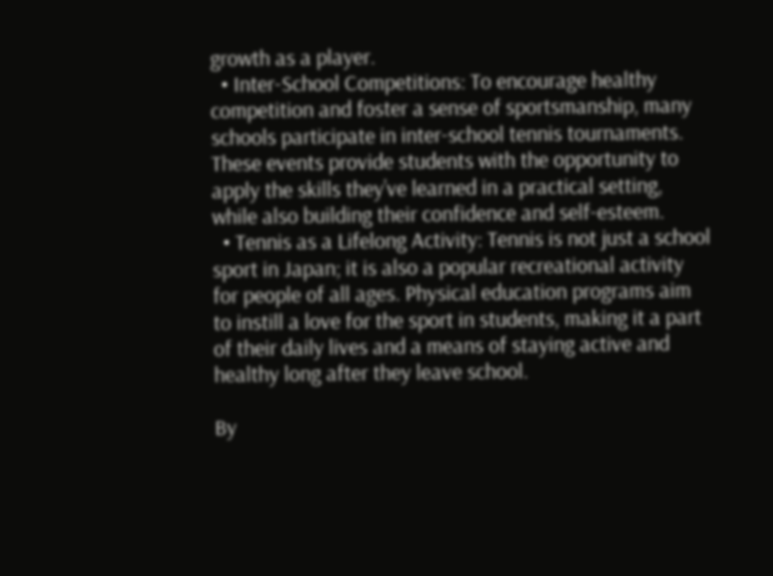growth as a player.
  • Inter-School Competitions: To encourage healthy competition and foster a sense of sportsmanship, many schools participate in inter-school tennis tournaments. These events provide students with the opportunity to apply the skills they’ve learned in a practical setting, while also building their confidence and self-esteem.
  • Tennis as a Lifelong Activity: Tennis is not just a school sport in Japan; it is also a popular recreational activity for people of all ages. Physical education programs aim to instill a love for the sport in students, making it a part of their daily lives and a means of staying active and healthy long after they leave school.

By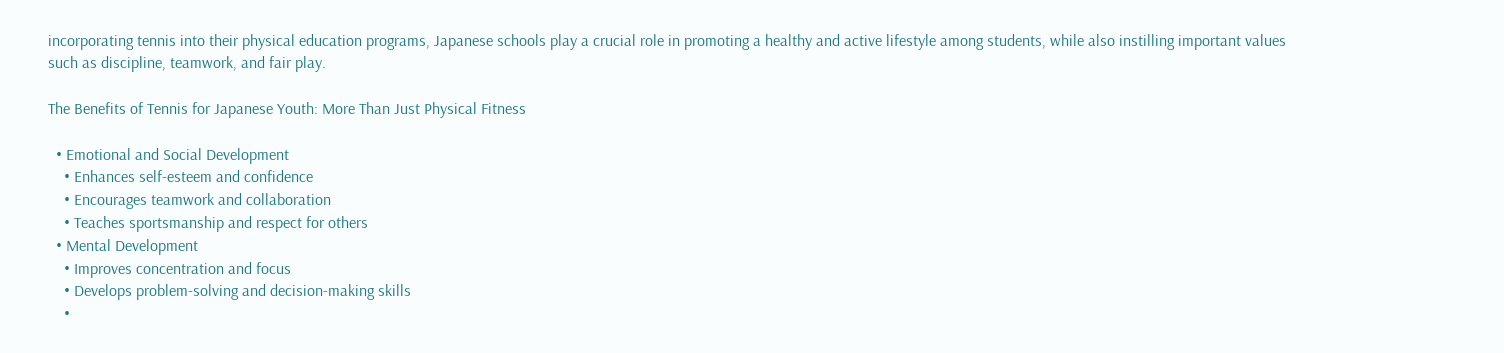incorporating tennis into their physical education programs, Japanese schools play a crucial role in promoting a healthy and active lifestyle among students, while also instilling important values such as discipline, teamwork, and fair play.

The Benefits of Tennis for Japanese Youth: More Than Just Physical Fitness

  • Emotional and Social Development
    • Enhances self-esteem and confidence
    • Encourages teamwork and collaboration
    • Teaches sportsmanship and respect for others
  • Mental Development
    • Improves concentration and focus
    • Develops problem-solving and decision-making skills
    •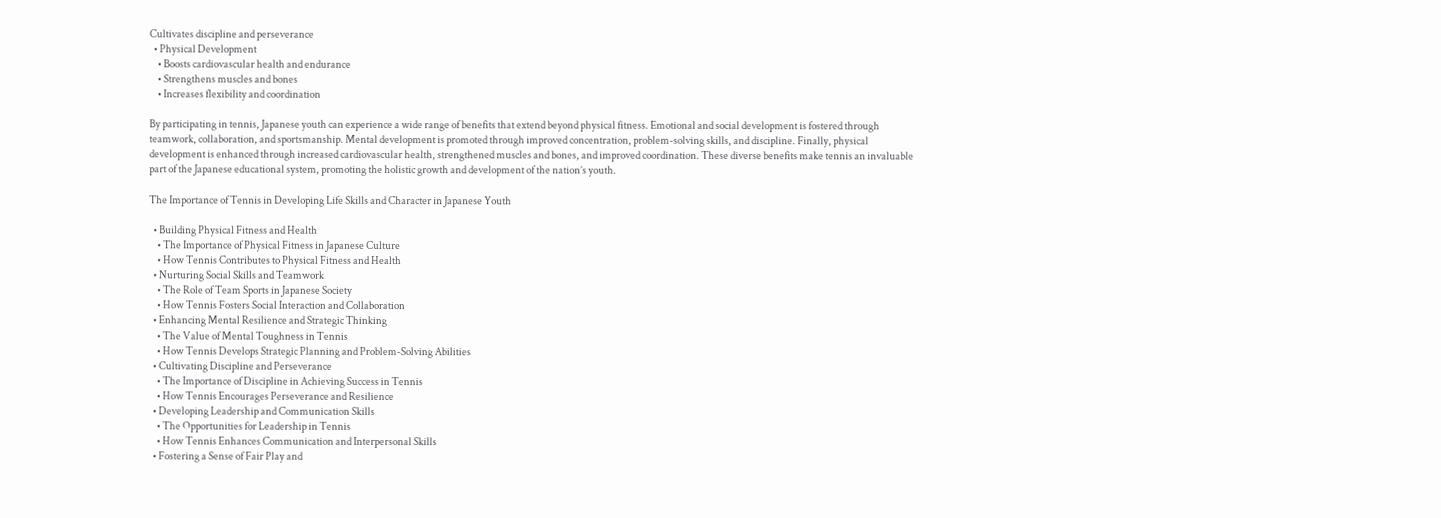Cultivates discipline and perseverance
  • Physical Development
    • Boosts cardiovascular health and endurance
    • Strengthens muscles and bones
    • Increases flexibility and coordination

By participating in tennis, Japanese youth can experience a wide range of benefits that extend beyond physical fitness. Emotional and social development is fostered through teamwork, collaboration, and sportsmanship. Mental development is promoted through improved concentration, problem-solving skills, and discipline. Finally, physical development is enhanced through increased cardiovascular health, strengthened muscles and bones, and improved coordination. These diverse benefits make tennis an invaluable part of the Japanese educational system, promoting the holistic growth and development of the nation’s youth.

The Importance of Tennis in Developing Life Skills and Character in Japanese Youth

  • Building Physical Fitness and Health
    • The Importance of Physical Fitness in Japanese Culture
    • How Tennis Contributes to Physical Fitness and Health
  • Nurturing Social Skills and Teamwork
    • The Role of Team Sports in Japanese Society
    • How Tennis Fosters Social Interaction and Collaboration
  • Enhancing Mental Resilience and Strategic Thinking
    • The Value of Mental Toughness in Tennis
    • How Tennis Develops Strategic Planning and Problem-Solving Abilities
  • Cultivating Discipline and Perseverance
    • The Importance of Discipline in Achieving Success in Tennis
    • How Tennis Encourages Perseverance and Resilience
  • Developing Leadership and Communication Skills
    • The Opportunities for Leadership in Tennis
    • How Tennis Enhances Communication and Interpersonal Skills
  • Fostering a Sense of Fair Play and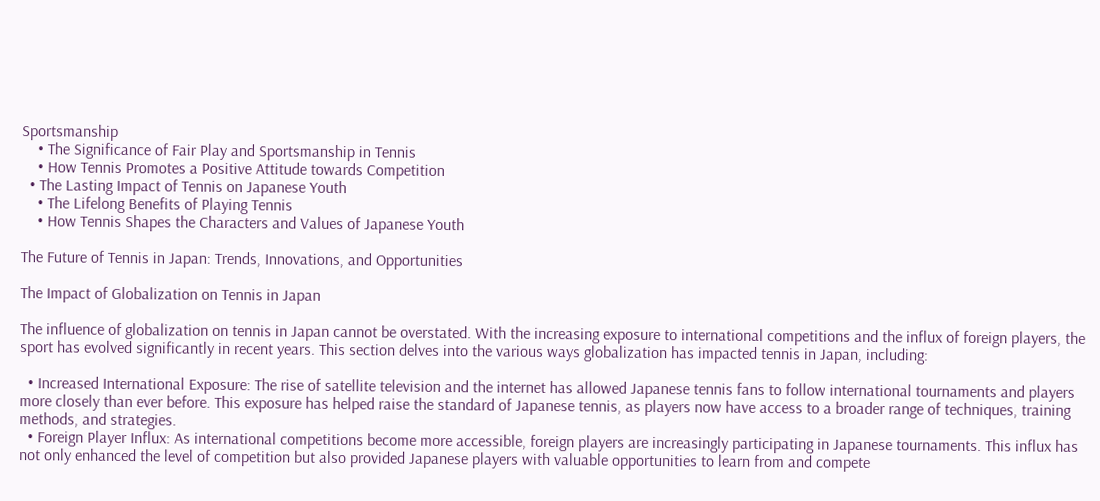Sportsmanship
    • The Significance of Fair Play and Sportsmanship in Tennis
    • How Tennis Promotes a Positive Attitude towards Competition
  • The Lasting Impact of Tennis on Japanese Youth
    • The Lifelong Benefits of Playing Tennis
    • How Tennis Shapes the Characters and Values of Japanese Youth

The Future of Tennis in Japan: Trends, Innovations, and Opportunities

The Impact of Globalization on Tennis in Japan

The influence of globalization on tennis in Japan cannot be overstated. With the increasing exposure to international competitions and the influx of foreign players, the sport has evolved significantly in recent years. This section delves into the various ways globalization has impacted tennis in Japan, including:

  • Increased International Exposure: The rise of satellite television and the internet has allowed Japanese tennis fans to follow international tournaments and players more closely than ever before. This exposure has helped raise the standard of Japanese tennis, as players now have access to a broader range of techniques, training methods, and strategies.
  • Foreign Player Influx: As international competitions become more accessible, foreign players are increasingly participating in Japanese tournaments. This influx has not only enhanced the level of competition but also provided Japanese players with valuable opportunities to learn from and compete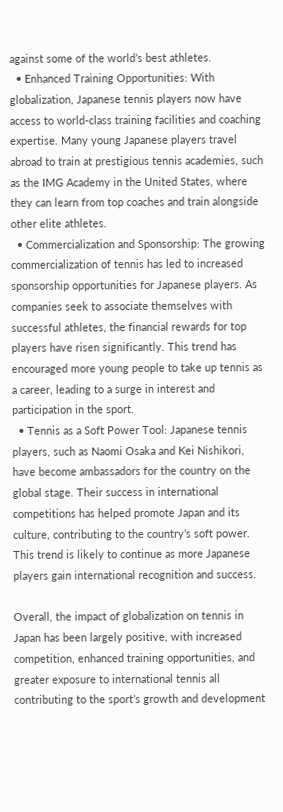against some of the world’s best athletes.
  • Enhanced Training Opportunities: With globalization, Japanese tennis players now have access to world-class training facilities and coaching expertise. Many young Japanese players travel abroad to train at prestigious tennis academies, such as the IMG Academy in the United States, where they can learn from top coaches and train alongside other elite athletes.
  • Commercialization and Sponsorship: The growing commercialization of tennis has led to increased sponsorship opportunities for Japanese players. As companies seek to associate themselves with successful athletes, the financial rewards for top players have risen significantly. This trend has encouraged more young people to take up tennis as a career, leading to a surge in interest and participation in the sport.
  • Tennis as a Soft Power Tool: Japanese tennis players, such as Naomi Osaka and Kei Nishikori, have become ambassadors for the country on the global stage. Their success in international competitions has helped promote Japan and its culture, contributing to the country’s soft power. This trend is likely to continue as more Japanese players gain international recognition and success.

Overall, the impact of globalization on tennis in Japan has been largely positive, with increased competition, enhanced training opportunities, and greater exposure to international tennis all contributing to the sport’s growth and development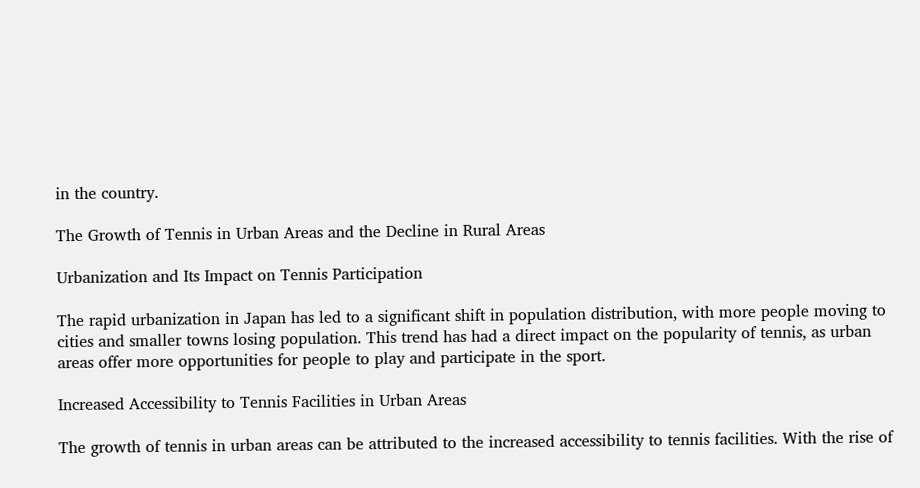in the country.

The Growth of Tennis in Urban Areas and the Decline in Rural Areas

Urbanization and Its Impact on Tennis Participation

The rapid urbanization in Japan has led to a significant shift in population distribution, with more people moving to cities and smaller towns losing population. This trend has had a direct impact on the popularity of tennis, as urban areas offer more opportunities for people to play and participate in the sport.

Increased Accessibility to Tennis Facilities in Urban Areas

The growth of tennis in urban areas can be attributed to the increased accessibility to tennis facilities. With the rise of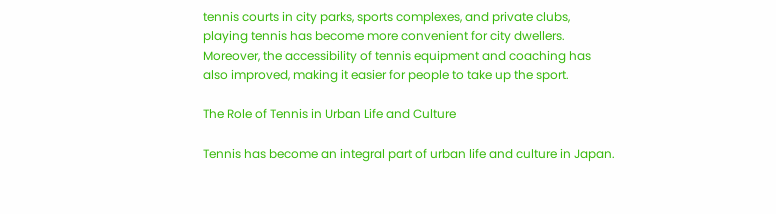tennis courts in city parks, sports complexes, and private clubs, playing tennis has become more convenient for city dwellers. Moreover, the accessibility of tennis equipment and coaching has also improved, making it easier for people to take up the sport.

The Role of Tennis in Urban Life and Culture

Tennis has become an integral part of urban life and culture in Japan.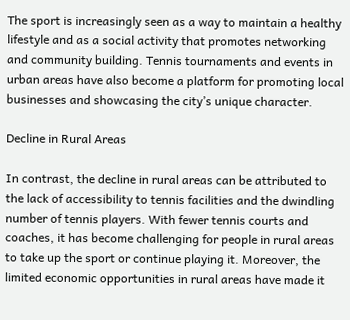The sport is increasingly seen as a way to maintain a healthy lifestyle and as a social activity that promotes networking and community building. Tennis tournaments and events in urban areas have also become a platform for promoting local businesses and showcasing the city’s unique character.

Decline in Rural Areas

In contrast, the decline in rural areas can be attributed to the lack of accessibility to tennis facilities and the dwindling number of tennis players. With fewer tennis courts and coaches, it has become challenging for people in rural areas to take up the sport or continue playing it. Moreover, the limited economic opportunities in rural areas have made it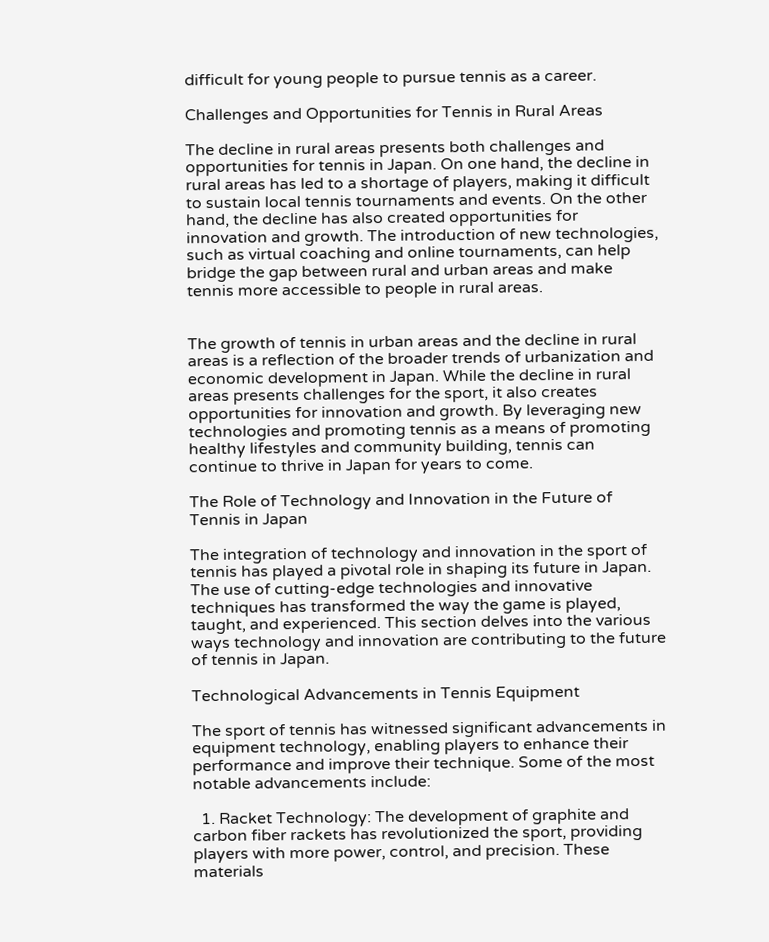difficult for young people to pursue tennis as a career.

Challenges and Opportunities for Tennis in Rural Areas

The decline in rural areas presents both challenges and opportunities for tennis in Japan. On one hand, the decline in rural areas has led to a shortage of players, making it difficult to sustain local tennis tournaments and events. On the other hand, the decline has also created opportunities for innovation and growth. The introduction of new technologies, such as virtual coaching and online tournaments, can help bridge the gap between rural and urban areas and make tennis more accessible to people in rural areas.


The growth of tennis in urban areas and the decline in rural areas is a reflection of the broader trends of urbanization and economic development in Japan. While the decline in rural areas presents challenges for the sport, it also creates opportunities for innovation and growth. By leveraging new technologies and promoting tennis as a means of promoting healthy lifestyles and community building, tennis can continue to thrive in Japan for years to come.

The Role of Technology and Innovation in the Future of Tennis in Japan

The integration of technology and innovation in the sport of tennis has played a pivotal role in shaping its future in Japan. The use of cutting-edge technologies and innovative techniques has transformed the way the game is played, taught, and experienced. This section delves into the various ways technology and innovation are contributing to the future of tennis in Japan.

Technological Advancements in Tennis Equipment

The sport of tennis has witnessed significant advancements in equipment technology, enabling players to enhance their performance and improve their technique. Some of the most notable advancements include:

  1. Racket Technology: The development of graphite and carbon fiber rackets has revolutionized the sport, providing players with more power, control, and precision. These materials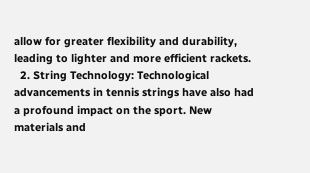allow for greater flexibility and durability, leading to lighter and more efficient rackets.
  2. String Technology: Technological advancements in tennis strings have also had a profound impact on the sport. New materials and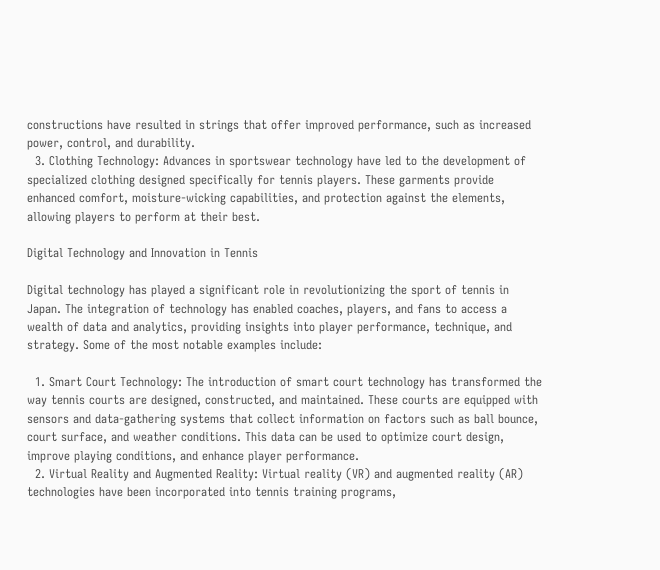constructions have resulted in strings that offer improved performance, such as increased power, control, and durability.
  3. Clothing Technology: Advances in sportswear technology have led to the development of specialized clothing designed specifically for tennis players. These garments provide enhanced comfort, moisture-wicking capabilities, and protection against the elements, allowing players to perform at their best.

Digital Technology and Innovation in Tennis

Digital technology has played a significant role in revolutionizing the sport of tennis in Japan. The integration of technology has enabled coaches, players, and fans to access a wealth of data and analytics, providing insights into player performance, technique, and strategy. Some of the most notable examples include:

  1. Smart Court Technology: The introduction of smart court technology has transformed the way tennis courts are designed, constructed, and maintained. These courts are equipped with sensors and data-gathering systems that collect information on factors such as ball bounce, court surface, and weather conditions. This data can be used to optimize court design, improve playing conditions, and enhance player performance.
  2. Virtual Reality and Augmented Reality: Virtual reality (VR) and augmented reality (AR) technologies have been incorporated into tennis training programs,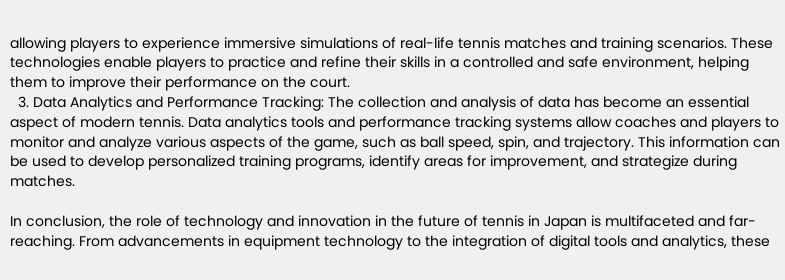allowing players to experience immersive simulations of real-life tennis matches and training scenarios. These technologies enable players to practice and refine their skills in a controlled and safe environment, helping them to improve their performance on the court.
  3. Data Analytics and Performance Tracking: The collection and analysis of data has become an essential aspect of modern tennis. Data analytics tools and performance tracking systems allow coaches and players to monitor and analyze various aspects of the game, such as ball speed, spin, and trajectory. This information can be used to develop personalized training programs, identify areas for improvement, and strategize during matches.

In conclusion, the role of technology and innovation in the future of tennis in Japan is multifaceted and far-reaching. From advancements in equipment technology to the integration of digital tools and analytics, these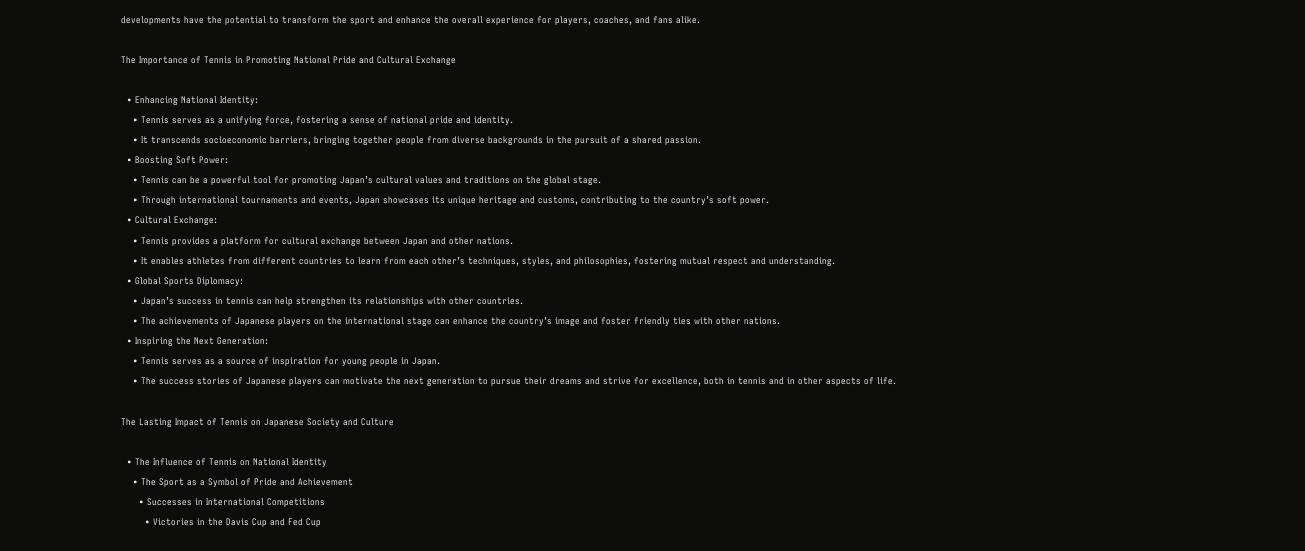developments have the potential to transform the sport and enhance the overall experience for players, coaches, and fans alike.

The Importance of Tennis in Promoting National Pride and Cultural Exchange

  • Enhancing National Identity:
    • Tennis serves as a unifying force, fostering a sense of national pride and identity.
    • It transcends socioeconomic barriers, bringing together people from diverse backgrounds in the pursuit of a shared passion.
  • Boosting Soft Power:
    • Tennis can be a powerful tool for promoting Japan’s cultural values and traditions on the global stage.
    • Through international tournaments and events, Japan showcases its unique heritage and customs, contributing to the country’s soft power.
  • Cultural Exchange:
    • Tennis provides a platform for cultural exchange between Japan and other nations.
    • It enables athletes from different countries to learn from each other’s techniques, styles, and philosophies, fostering mutual respect and understanding.
  • Global Sports Diplomacy:
    • Japan’s success in tennis can help strengthen its relationships with other countries.
    • The achievements of Japanese players on the international stage can enhance the country’s image and foster friendly ties with other nations.
  • Inspiring the Next Generation:
    • Tennis serves as a source of inspiration for young people in Japan.
    • The success stories of Japanese players can motivate the next generation to pursue their dreams and strive for excellence, both in tennis and in other aspects of life.

The Lasting Impact of Tennis on Japanese Society and Culture

  • The Influence of Tennis on National Identity
    • The Sport as a Symbol of Pride and Achievement
      • Successes in International Competitions
        • Victories in the Davis Cup and Fed Cup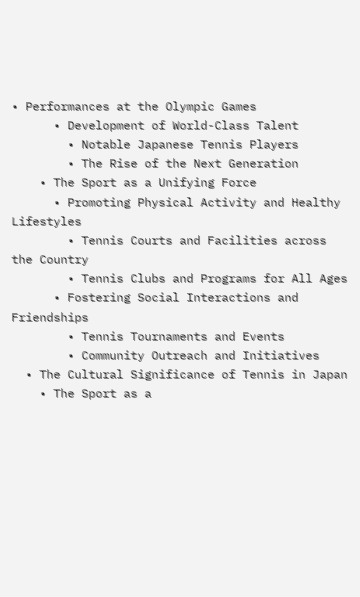• Performances at the Olympic Games
      • Development of World-Class Talent
        • Notable Japanese Tennis Players
        • The Rise of the Next Generation
    • The Sport as a Unifying Force
      • Promoting Physical Activity and Healthy Lifestyles
        • Tennis Courts and Facilities across the Country
        • Tennis Clubs and Programs for All Ages
      • Fostering Social Interactions and Friendships
        • Tennis Tournaments and Events
        • Community Outreach and Initiatives
  • The Cultural Significance of Tennis in Japan
    • The Sport as a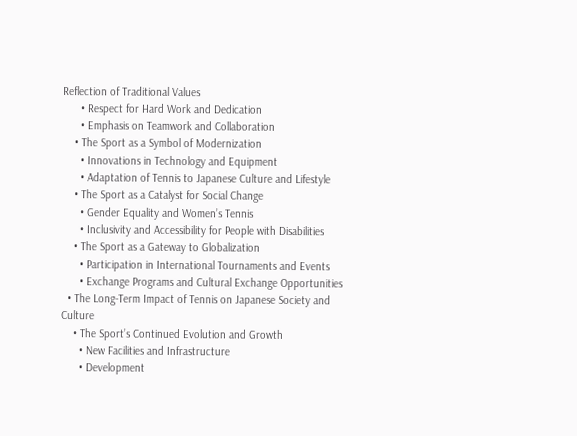Reflection of Traditional Values
      • Respect for Hard Work and Dedication
      • Emphasis on Teamwork and Collaboration
    • The Sport as a Symbol of Modernization
      • Innovations in Technology and Equipment
      • Adaptation of Tennis to Japanese Culture and Lifestyle
    • The Sport as a Catalyst for Social Change
      • Gender Equality and Women’s Tennis
      • Inclusivity and Accessibility for People with Disabilities
    • The Sport as a Gateway to Globalization
      • Participation in International Tournaments and Events
      • Exchange Programs and Cultural Exchange Opportunities
  • The Long-Term Impact of Tennis on Japanese Society and Culture
    • The Sport’s Continued Evolution and Growth
      • New Facilities and Infrastructure
      • Development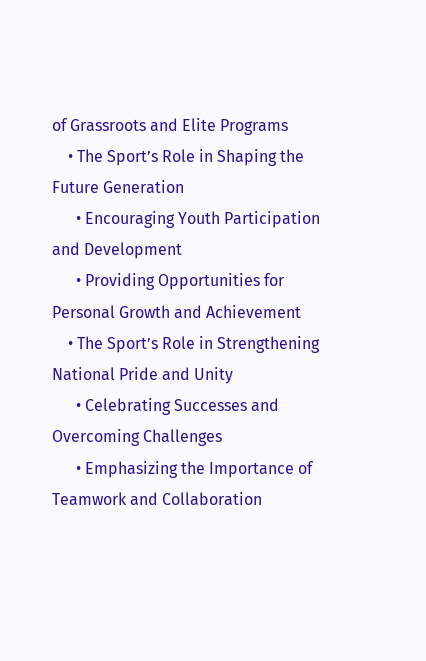of Grassroots and Elite Programs
    • The Sport’s Role in Shaping the Future Generation
      • Encouraging Youth Participation and Development
      • Providing Opportunities for Personal Growth and Achievement
    • The Sport’s Role in Strengthening National Pride and Unity
      • Celebrating Successes and Overcoming Challenges
      • Emphasizing the Importance of Teamwork and Collaboration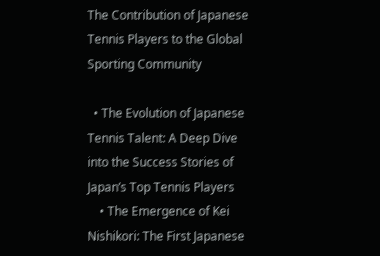The Contribution of Japanese Tennis Players to the Global Sporting Community

  • The Evolution of Japanese Tennis Talent: A Deep Dive into the Success Stories of Japan’s Top Tennis Players
    • The Emergence of Kei Nishikori: The First Japanese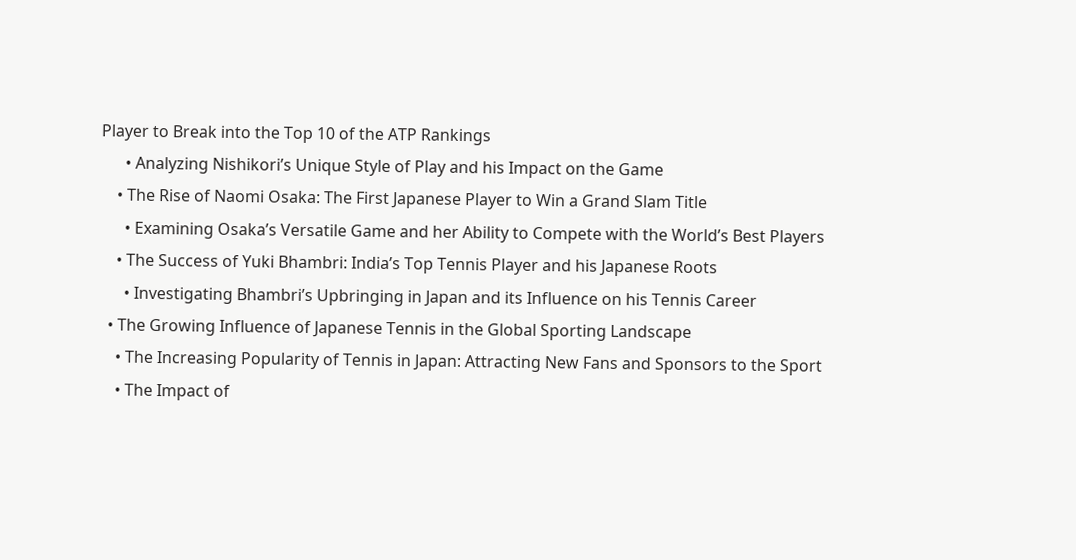Player to Break into the Top 10 of the ATP Rankings
      • Analyzing Nishikori’s Unique Style of Play and his Impact on the Game
    • The Rise of Naomi Osaka: The First Japanese Player to Win a Grand Slam Title
      • Examining Osaka’s Versatile Game and her Ability to Compete with the World’s Best Players
    • The Success of Yuki Bhambri: India’s Top Tennis Player and his Japanese Roots
      • Investigating Bhambri’s Upbringing in Japan and its Influence on his Tennis Career
  • The Growing Influence of Japanese Tennis in the Global Sporting Landscape
    • The Increasing Popularity of Tennis in Japan: Attracting New Fans and Sponsors to the Sport
    • The Impact of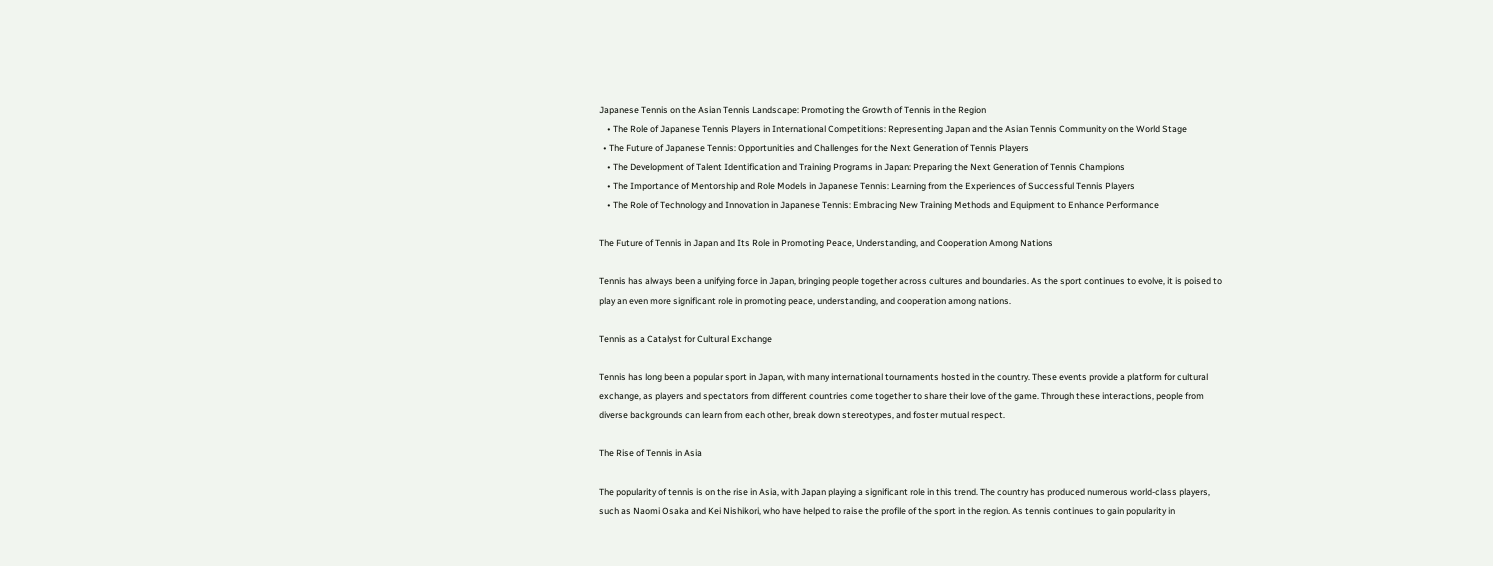Japanese Tennis on the Asian Tennis Landscape: Promoting the Growth of Tennis in the Region
    • The Role of Japanese Tennis Players in International Competitions: Representing Japan and the Asian Tennis Community on the World Stage
  • The Future of Japanese Tennis: Opportunities and Challenges for the Next Generation of Tennis Players
    • The Development of Talent Identification and Training Programs in Japan: Preparing the Next Generation of Tennis Champions
    • The Importance of Mentorship and Role Models in Japanese Tennis: Learning from the Experiences of Successful Tennis Players
    • The Role of Technology and Innovation in Japanese Tennis: Embracing New Training Methods and Equipment to Enhance Performance

The Future of Tennis in Japan and Its Role in Promoting Peace, Understanding, and Cooperation Among Nations

Tennis has always been a unifying force in Japan, bringing people together across cultures and boundaries. As the sport continues to evolve, it is poised to play an even more significant role in promoting peace, understanding, and cooperation among nations.

Tennis as a Catalyst for Cultural Exchange

Tennis has long been a popular sport in Japan, with many international tournaments hosted in the country. These events provide a platform for cultural exchange, as players and spectators from different countries come together to share their love of the game. Through these interactions, people from diverse backgrounds can learn from each other, break down stereotypes, and foster mutual respect.

The Rise of Tennis in Asia

The popularity of tennis is on the rise in Asia, with Japan playing a significant role in this trend. The country has produced numerous world-class players, such as Naomi Osaka and Kei Nishikori, who have helped to raise the profile of the sport in the region. As tennis continues to gain popularity in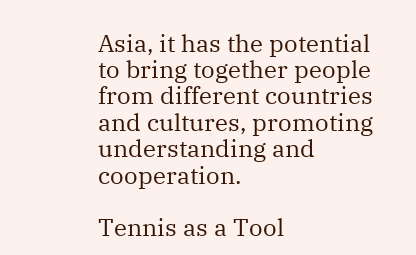Asia, it has the potential to bring together people from different countries and cultures, promoting understanding and cooperation.

Tennis as a Tool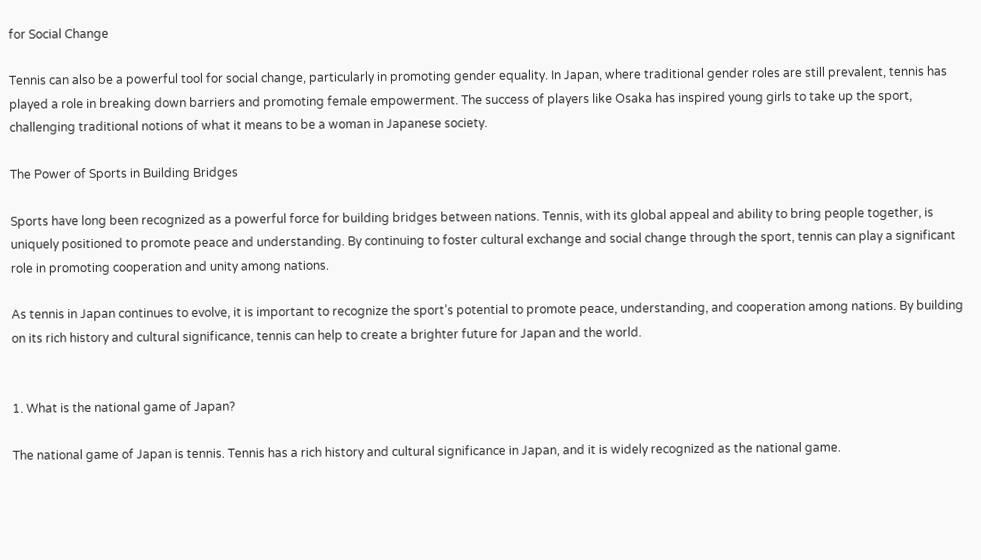for Social Change

Tennis can also be a powerful tool for social change, particularly in promoting gender equality. In Japan, where traditional gender roles are still prevalent, tennis has played a role in breaking down barriers and promoting female empowerment. The success of players like Osaka has inspired young girls to take up the sport, challenging traditional notions of what it means to be a woman in Japanese society.

The Power of Sports in Building Bridges

Sports have long been recognized as a powerful force for building bridges between nations. Tennis, with its global appeal and ability to bring people together, is uniquely positioned to promote peace and understanding. By continuing to foster cultural exchange and social change through the sport, tennis can play a significant role in promoting cooperation and unity among nations.

As tennis in Japan continues to evolve, it is important to recognize the sport’s potential to promote peace, understanding, and cooperation among nations. By building on its rich history and cultural significance, tennis can help to create a brighter future for Japan and the world.


1. What is the national game of Japan?

The national game of Japan is tennis. Tennis has a rich history and cultural significance in Japan, and it is widely recognized as the national game.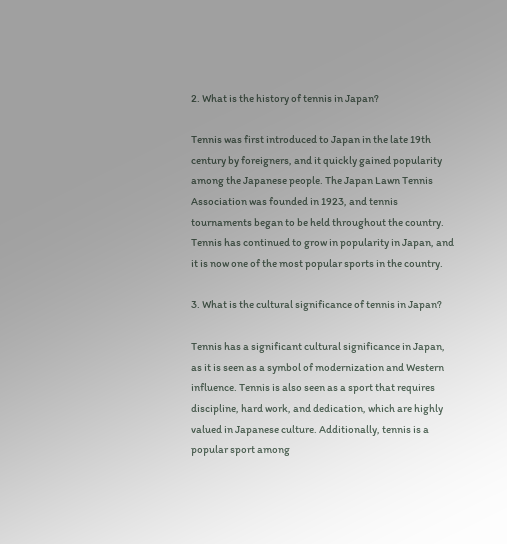2. What is the history of tennis in Japan?

Tennis was first introduced to Japan in the late 19th century by foreigners, and it quickly gained popularity among the Japanese people. The Japan Lawn Tennis Association was founded in 1923, and tennis tournaments began to be held throughout the country. Tennis has continued to grow in popularity in Japan, and it is now one of the most popular sports in the country.

3. What is the cultural significance of tennis in Japan?

Tennis has a significant cultural significance in Japan, as it is seen as a symbol of modernization and Western influence. Tennis is also seen as a sport that requires discipline, hard work, and dedication, which are highly valued in Japanese culture. Additionally, tennis is a popular sport among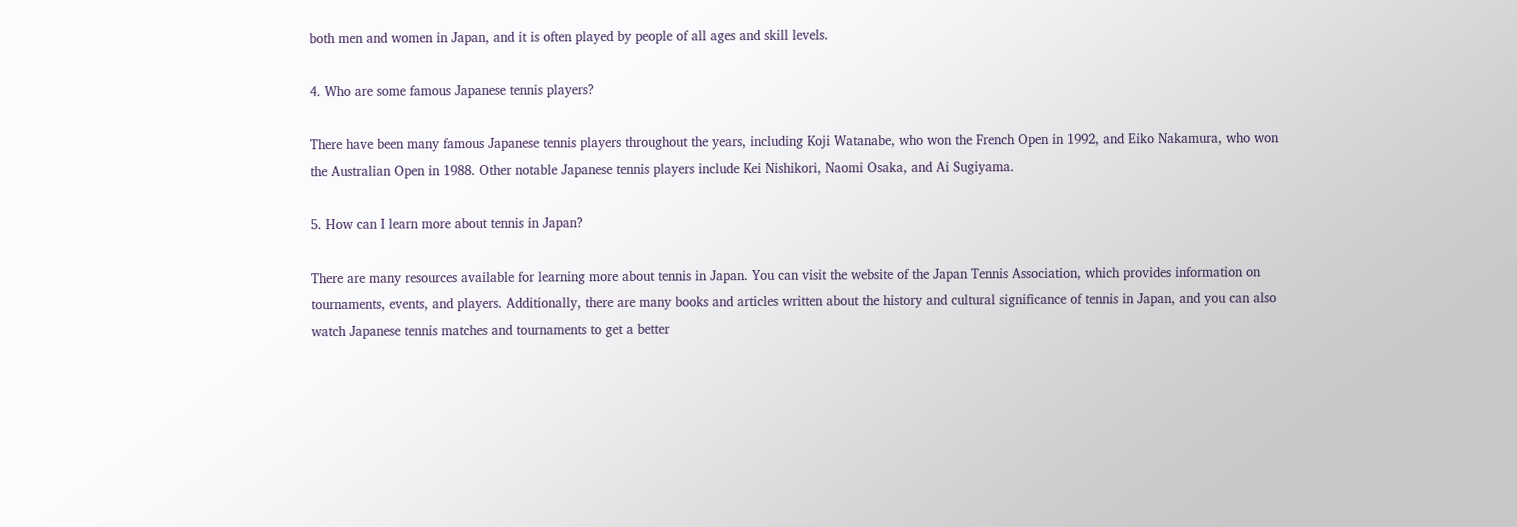both men and women in Japan, and it is often played by people of all ages and skill levels.

4. Who are some famous Japanese tennis players?

There have been many famous Japanese tennis players throughout the years, including Koji Watanabe, who won the French Open in 1992, and Eiko Nakamura, who won the Australian Open in 1988. Other notable Japanese tennis players include Kei Nishikori, Naomi Osaka, and Ai Sugiyama.

5. How can I learn more about tennis in Japan?

There are many resources available for learning more about tennis in Japan. You can visit the website of the Japan Tennis Association, which provides information on tournaments, events, and players. Additionally, there are many books and articles written about the history and cultural significance of tennis in Japan, and you can also watch Japanese tennis matches and tournaments to get a better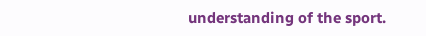understanding of the sport.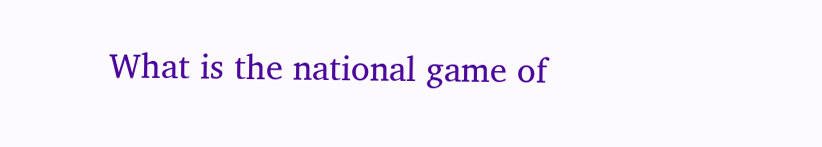What is the national game of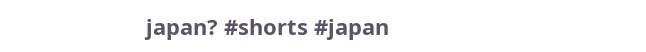japan? #shorts #japan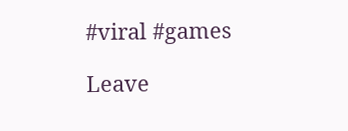#viral #games

Leave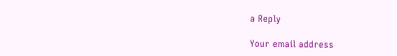a Reply

Your email address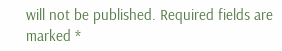will not be published. Required fields are marked *